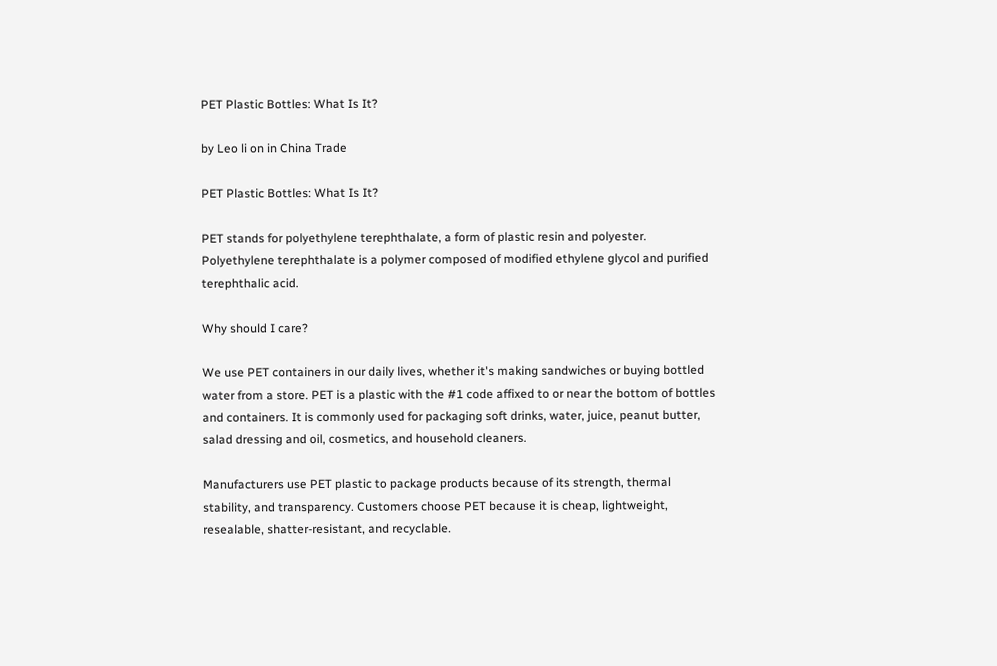PET Plastic Bottles: What Is It?

by Leo li on in China Trade

PET Plastic Bottles: What Is It?

PET stands for polyethylene terephthalate, a form of plastic resin and polyester. Polyethylene terephthalate is a polymer composed of modified ethylene glycol and purified terephthalic acid.

Why should I care?

We use PET containers in our daily lives, whether it's making sandwiches or buying bottled water from a store. PET is a plastic with the #1 code affixed to or near the bottom of bottles and containers. It is commonly used for packaging soft drinks, water, juice, peanut butter, salad dressing and oil, cosmetics, and household cleaners.

Manufacturers use PET plastic to package products because of its strength, thermal stability, and transparency. Customers choose PET because it is cheap, lightweight, resealable, shatter-resistant, and recyclable.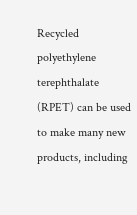Recycled polyethylene terephthalate (RPET) can be used to make many new products, including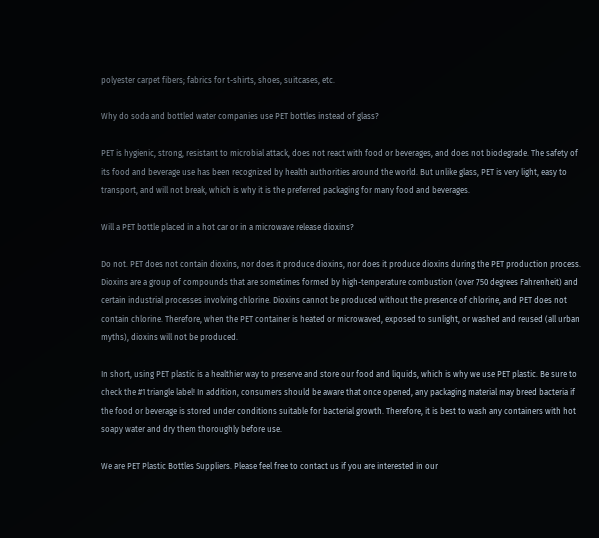polyester carpet fibers; fabrics for t-shirts, shoes, suitcases, etc.

Why do soda and bottled water companies use PET bottles instead of glass?

PET is hygienic, strong, resistant to microbial attack, does not react with food or beverages, and does not biodegrade. The safety of its food and beverage use has been recognized by health authorities around the world. But unlike glass, PET is very light, easy to transport, and will not break, which is why it is the preferred packaging for many food and beverages.

Will a PET bottle placed in a hot car or in a microwave release dioxins?

Do not. PET does not contain dioxins, nor does it produce dioxins, nor does it produce dioxins during the PET production process. Dioxins are a group of compounds that are sometimes formed by high-temperature combustion (over 750 degrees Fahrenheit) and certain industrial processes involving chlorine. Dioxins cannot be produced without the presence of chlorine, and PET does not contain chlorine. Therefore, when the PET container is heated or microwaved, exposed to sunlight, or washed and reused (all urban myths), dioxins will not be produced.

In short, using PET plastic is a healthier way to preserve and store our food and liquids, which is why we use PET plastic. Be sure to check the #1 triangle label! In addition, consumers should be aware that once opened, any packaging material may breed bacteria if the food or beverage is stored under conditions suitable for bacterial growth. Therefore, it is best to wash any containers with hot soapy water and dry them thoroughly before use.

We are PET Plastic Bottles Suppliers. Please feel free to contact us if you are interested in our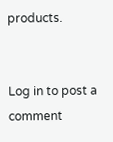products.


Log in to post a comment